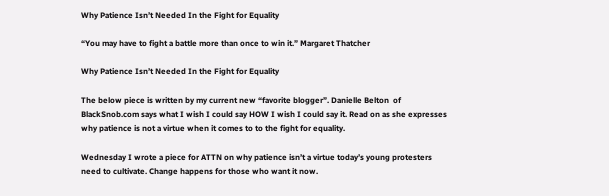Why Patience Isn’t Needed In the Fight for Equality

“You may have to fight a battle more than once to win it.” Margaret Thatcher

Why Patience Isn’t Needed In the Fight for Equality

The below piece is written by my current new “favorite blogger”. Danielle Belton  of BlackSnob.com says what I wish I could say HOW I wish I could say it. Read on as she expresses why patience is not a virtue when it comes to to the fight for equality.

Wednesday I wrote a piece for ATTN on why patience isn’t a virtue today’s young protesters need to cultivate. Change happens for those who want it now.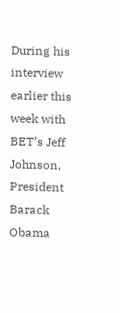During his interview earlier this week with BET’s Jeff Johnson, President Barack Obama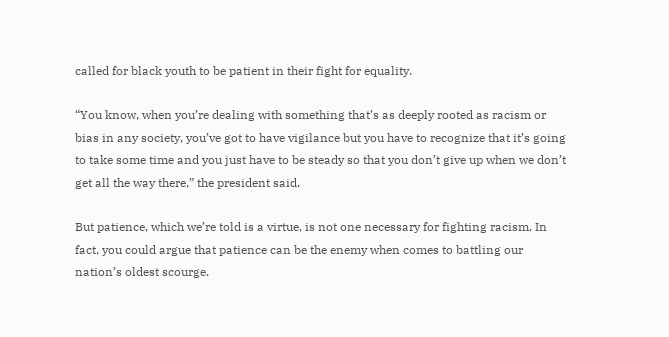called for black youth to be patient in their fight for equality.

“You know, when you’re dealing with something that’s as deeply rooted as racism or bias in any society, you’ve got to have vigilance but you have to recognize that it’s going to take some time and you just have to be steady so that you don’t give up when we don’t get all the way there,” the president said.

But patience, which we’re told is a virtue, is not one necessary for fighting racism. In fact, you could argue that patience can be the enemy when comes to battling our nation’s oldest scourge.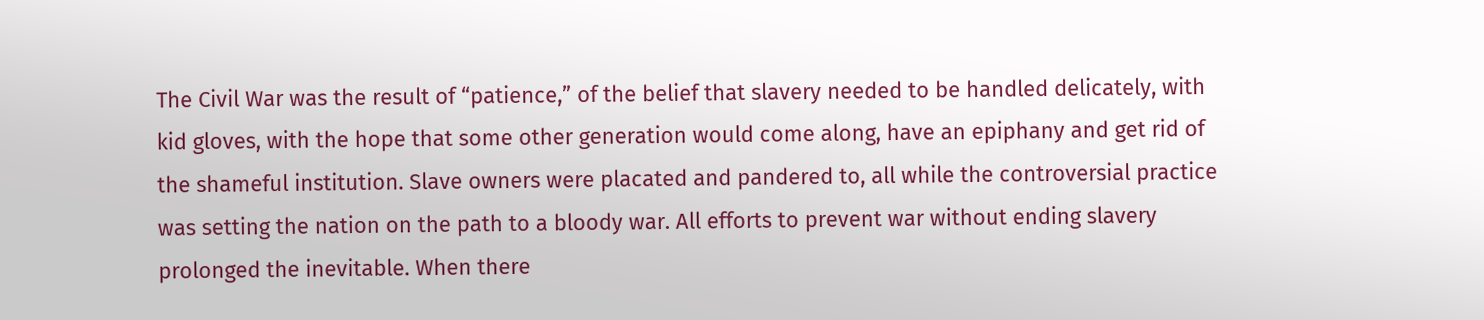The Civil War was the result of “patience,” of the belief that slavery needed to be handled delicately, with kid gloves, with the hope that some other generation would come along, have an epiphany and get rid of the shameful institution. Slave owners were placated and pandered to, all while the controversial practice was setting the nation on the path to a bloody war. All efforts to prevent war without ending slavery prolonged the inevitable. When there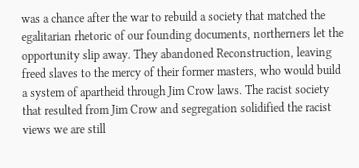was a chance after the war to rebuild a society that matched the egalitarian rhetoric of our founding documents, northerners let the opportunity slip away. They abandoned Reconstruction, leaving freed slaves to the mercy of their former masters, who would build a system of apartheid through Jim Crow laws. The racist society that resulted from Jim Crow and segregation solidified the racist views we are still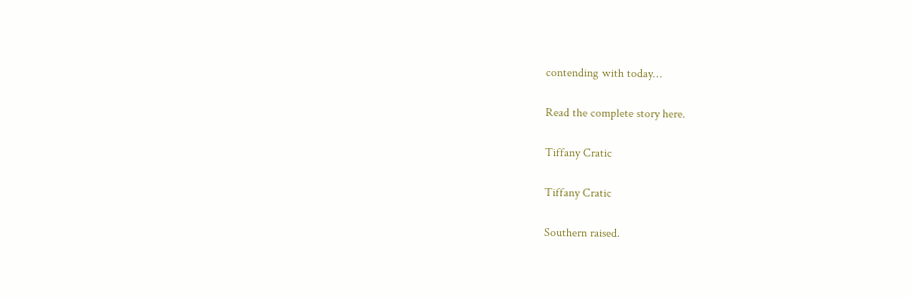contending with today…

Read the complete story here.

Tiffany Cratic

Tiffany Cratic

Southern raised.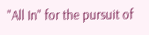"All In" for the pursuit of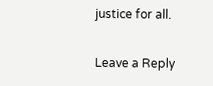justice for all.

Leave a Reply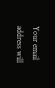Your email address will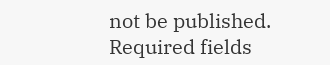not be published. Required fields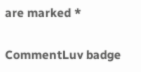are marked *

CommentLuv badge